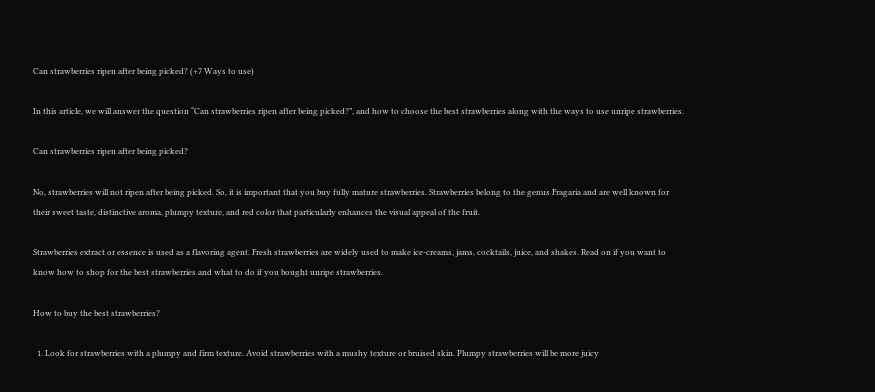Can strawberries ripen after being picked? (+7 Ways to use)

In this article, we will answer the question “Can strawberries ripen after being picked?”, and how to choose the best strawberries along with the ways to use unripe strawberries.

Can strawberries ripen after being picked?

No, strawberries will not ripen after being picked. So, it is important that you buy fully mature strawberries. Strawberries belong to the genus Fragaria and are well known for their sweet taste, distinctive aroma, plumpy texture, and red color that particularly enhances the visual appeal of the fruit.

Strawberries extract or essence is used as a flavoring agent. Fresh strawberries are widely used to make ice-creams, jams, cocktails, juice, and shakes. Read on if you want to know how to shop for the best strawberries and what to do if you bought unripe strawberries.

How to buy the best strawberries?

  1. Look for strawberries with a plumpy and firm texture. Avoid strawberries with a mushy texture or bruised skin. Plumpy strawberries will be more juicy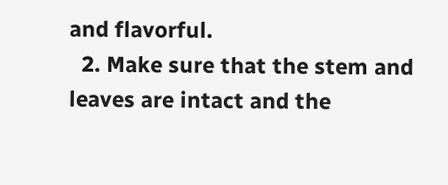and flavorful.
  2. Make sure that the stem and leaves are intact and the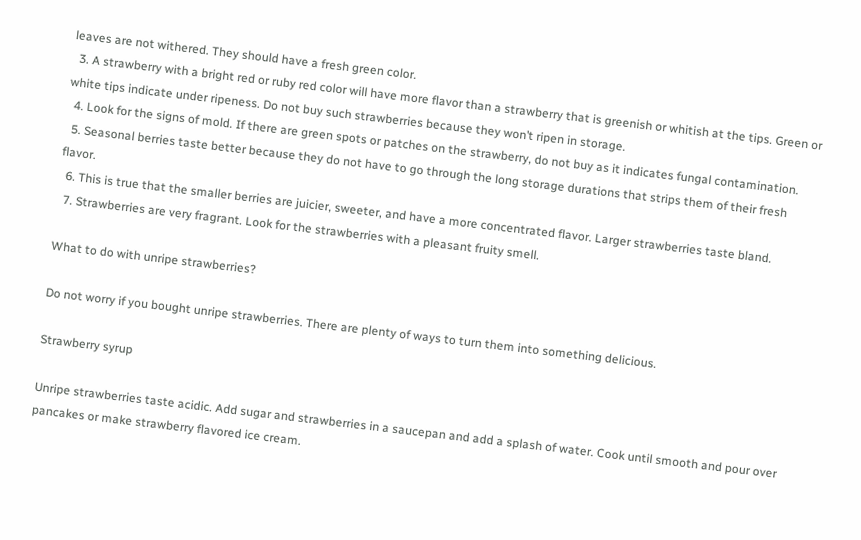leaves are not withered. They should have a fresh green color.
  3. A strawberry with a bright red or ruby red color will have more flavor than a strawberry that is greenish or whitish at the tips. Green or white tips indicate under ripeness. Do not buy such strawberries because they won’t ripen in storage.
  4. Look for the signs of mold. If there are green spots or patches on the strawberry, do not buy as it indicates fungal contamination.
  5. Seasonal berries taste better because they do not have to go through the long storage durations that strips them of their fresh flavor.
  6. This is true that the smaller berries are juicier, sweeter, and have a more concentrated flavor. Larger strawberries taste bland.
  7. Strawberries are very fragrant. Look for the strawberries with a pleasant fruity smell.

What to do with unripe strawberries?

Do not worry if you bought unripe strawberries. There are plenty of ways to turn them into something delicious.

Strawberry syrup

Unripe strawberries taste acidic. Add sugar and strawberries in a saucepan and add a splash of water. Cook until smooth and pour over pancakes or make strawberry flavored ice cream.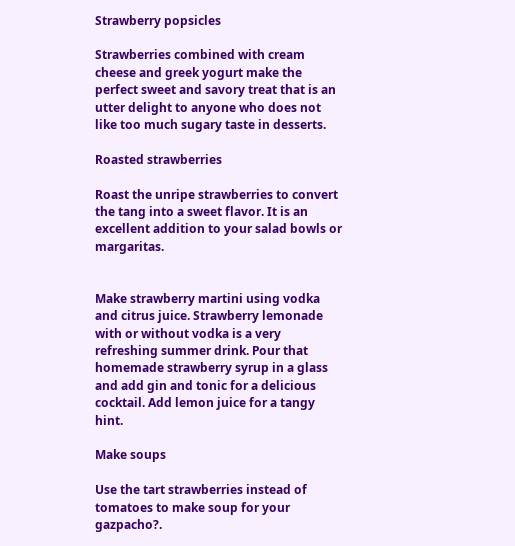Strawberry popsicles

Strawberries combined with cream cheese and greek yogurt make the perfect sweet and savory treat that is an utter delight to anyone who does not like too much sugary taste in desserts.

Roasted strawberries

Roast the unripe strawberries to convert the tang into a sweet flavor. It is an excellent addition to your salad bowls or margaritas.


Make strawberry martini using vodka and citrus juice. Strawberry lemonade with or without vodka is a very refreshing summer drink. Pour that homemade strawberry syrup in a glass and add gin and tonic for a delicious cocktail. Add lemon juice for a tangy hint.

Make soups

Use the tart strawberries instead of tomatoes to make soup for your gazpacho?.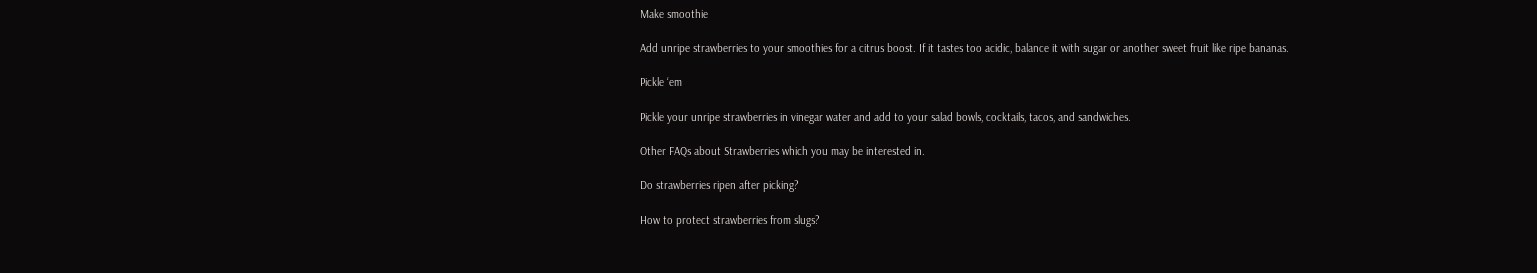Make smoothie

Add unripe strawberries to your smoothies for a citrus boost. If it tastes too acidic, balance it with sugar or another sweet fruit like ripe bananas.

Pickle ‘em

Pickle your unripe strawberries in vinegar water and add to your salad bowls, cocktails, tacos, and sandwiches.

Other FAQs about Strawberries which you may be interested in.

Do strawberries ripen after picking?

How to protect strawberries from slugs?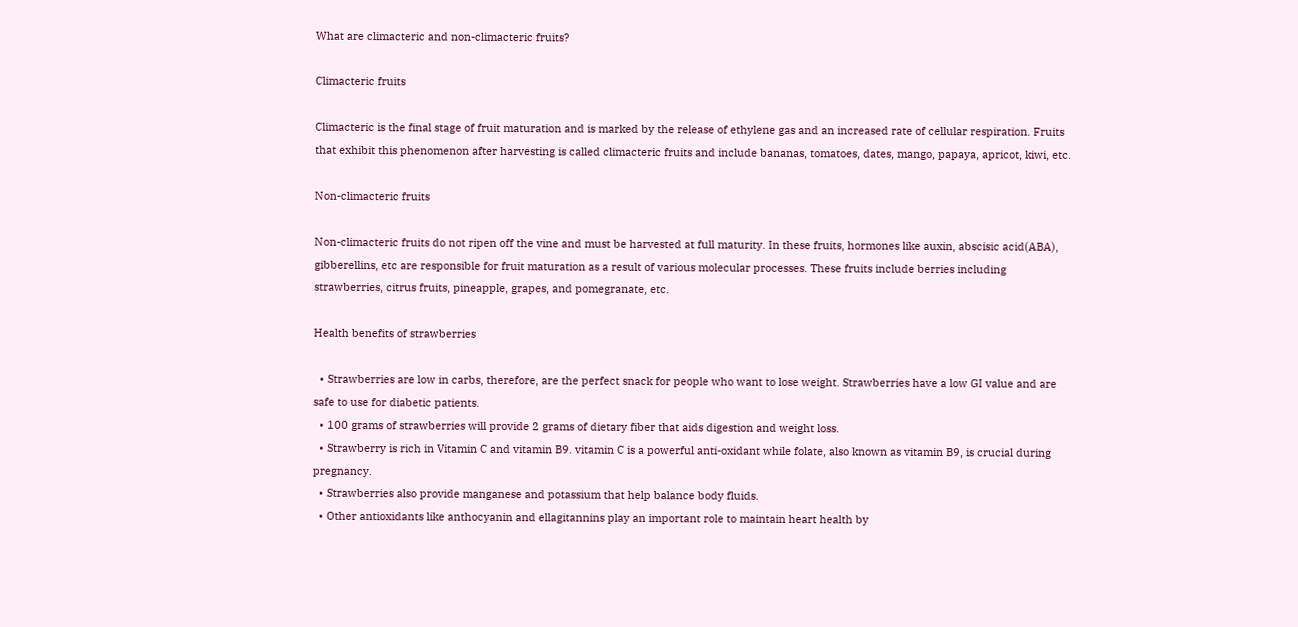What are climacteric and non-climacteric fruits?

Climacteric fruits

Climacteric is the final stage of fruit maturation and is marked by the release of ethylene gas and an increased rate of cellular respiration. Fruits that exhibit this phenomenon after harvesting is called climacteric fruits and include bananas, tomatoes, dates, mango, papaya, apricot, kiwi, etc.

Non-climacteric fruits

Non-climacteric fruits do not ripen off the vine and must be harvested at full maturity. In these fruits, hormones like auxin, abscisic acid(ABA), gibberellins, etc are responsible for fruit maturation as a result of various molecular processes. These fruits include berries including strawberries, citrus fruits, pineapple, grapes, and pomegranate, etc.

Health benefits of strawberries

  • Strawberries are low in carbs, therefore, are the perfect snack for people who want to lose weight. Strawberries have a low GI value and are safe to use for diabetic patients.
  • 100 grams of strawberries will provide 2 grams of dietary fiber that aids digestion and weight loss.
  • Strawberry is rich in Vitamin C and vitamin B9. vitamin C is a powerful anti-oxidant while folate, also known as vitamin B9, is crucial during pregnancy.
  • Strawberries also provide manganese and potassium that help balance body fluids.
  • Other antioxidants like anthocyanin and ellagitannins play an important role to maintain heart health by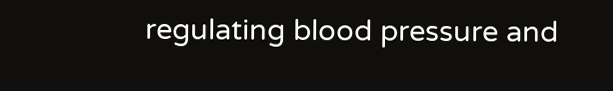regulating blood pressure and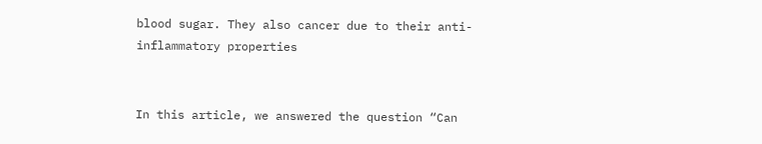blood sugar. They also cancer due to their anti-inflammatory properties


In this article, we answered the question “Can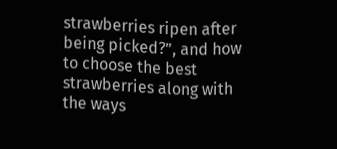strawberries ripen after being picked?”, and how to choose the best strawberries along with the ways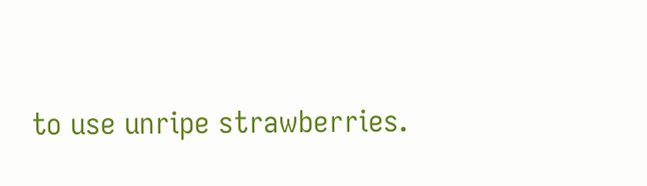to use unripe strawberries.